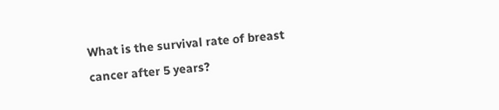What is the survival rate of breast cancer after 5 years?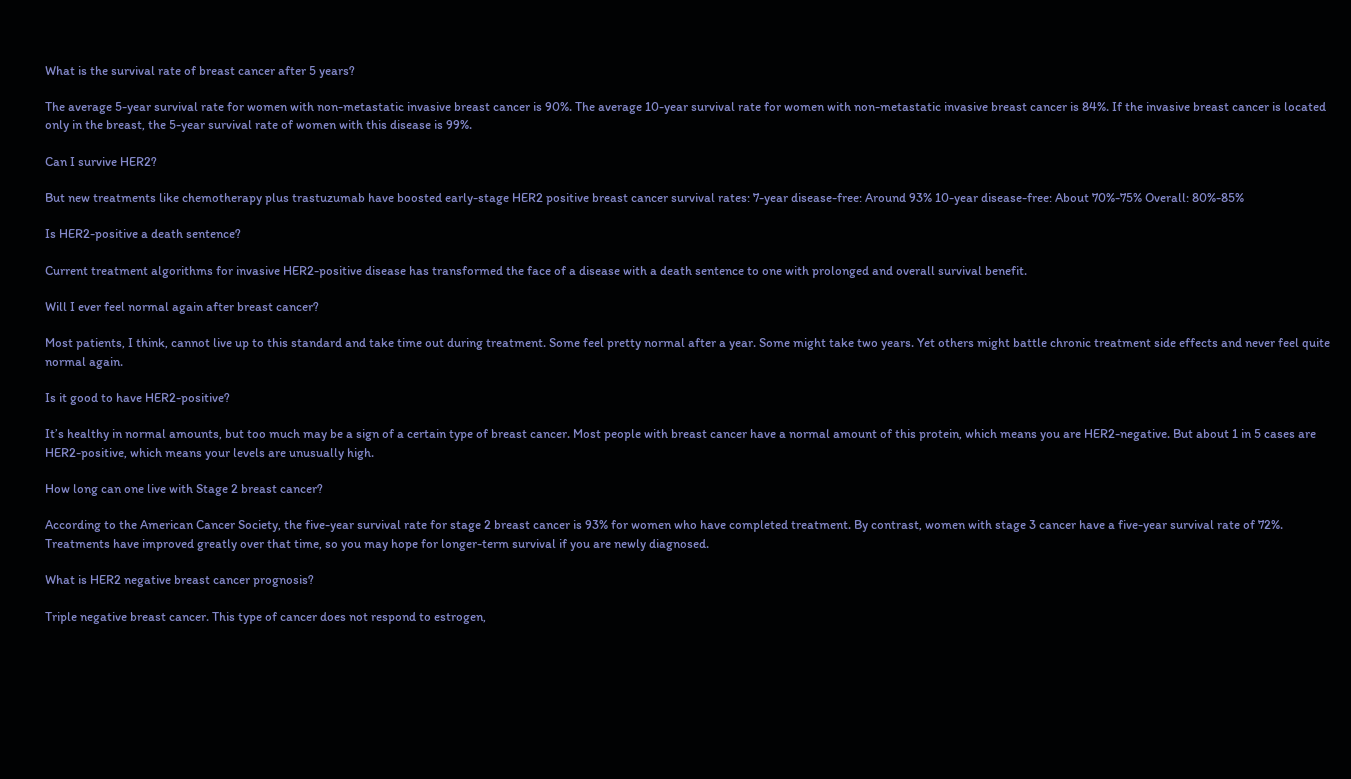What is the survival rate of breast cancer after 5 years?

The average 5-year survival rate for women with non-metastatic invasive breast cancer is 90%. The average 10-year survival rate for women with non-metastatic invasive breast cancer is 84%. If the invasive breast cancer is located only in the breast, the 5-year survival rate of women with this disease is 99%.

Can I survive HER2?

But new treatments like chemotherapy plus trastuzumab have boosted early-stage HER2 positive breast cancer survival rates: 7-year disease-free: Around 93% 10-year disease-free: About 70%-75% Overall: 80%-85%

Is HER2-positive a death sentence?

Current treatment algorithms for invasive HER2-positive disease has transformed the face of a disease with a death sentence to one with prolonged and overall survival benefit.

Will I ever feel normal again after breast cancer?

Most patients, I think, cannot live up to this standard and take time out during treatment. Some feel pretty normal after a year. Some might take two years. Yet others might battle chronic treatment side effects and never feel quite normal again.

Is it good to have HER2-positive?

It’s healthy in normal amounts, but too much may be a sign of a certain type of breast cancer. Most people with breast cancer have a normal amount of this protein, which means you are HER2-negative. But about 1 in 5 cases are HER2-positive, which means your levels are unusually high.

How long can one live with Stage 2 breast cancer?

According to the American Cancer Society, the five-year survival rate for stage 2 breast cancer is 93% for women who have completed treatment. By contrast, women with stage 3 cancer have a five-year survival rate of 72%. Treatments have improved greatly over that time, so you may hope for longer-term survival if you are newly diagnosed.

What is HER2 negative breast cancer prognosis?

Triple negative breast cancer. This type of cancer does not respond to estrogen,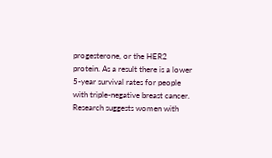progesterone, or the HER2 protein. As a result there is a lower 5-year survival rates for people with triple-negative breast cancer. Research suggests women with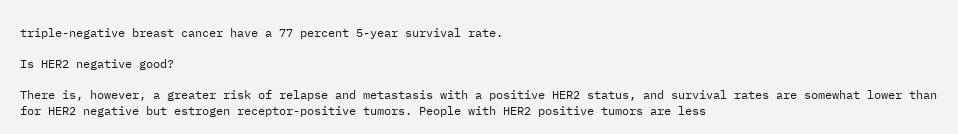triple-negative breast cancer have a 77 percent 5-year survival rate.

Is HER2 negative good?

There is, however, a greater risk of relapse and metastasis with a positive HER2 status, and survival rates are somewhat lower than for HER2 negative but estrogen receptor-positive tumors. People with HER2 positive tumors are less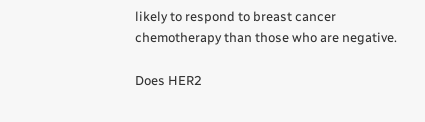likely to respond to breast cancer chemotherapy than those who are negative.

Does HER2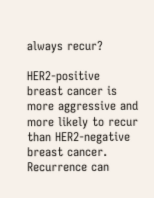always recur?

HER2-positive breast cancer is more aggressive and more likely to recur than HER2-negative breast cancer. Recurrence can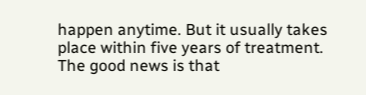happen anytime. But it usually takes place within five years of treatment. The good news is that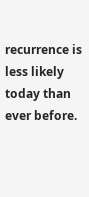recurrence is less likely today than ever before.